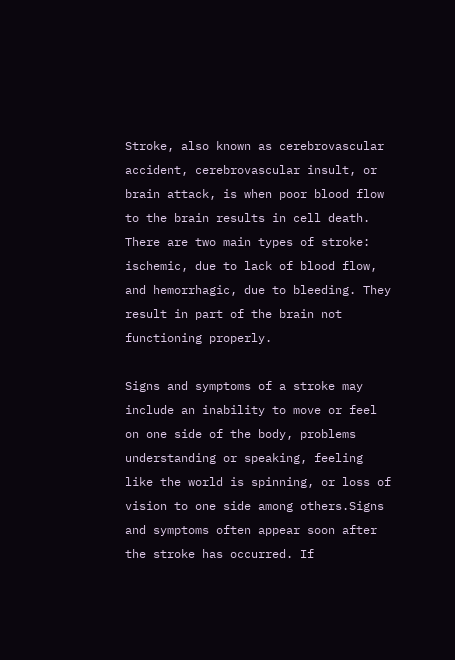Stroke, also known as cerebrovascular accident, cerebrovascular insult, or brain attack, is when poor blood flow to the brain results in cell death. There are two main types of stroke: ischemic, due to lack of blood flow, and hemorrhagic, due to bleeding. They result in part of the brain not functioning properly.

Signs and symptoms of a stroke may include an inability to move or feel on one side of the body, problems understanding or speaking, feeling like the world is spinning, or loss of vision to one side among others.Signs and symptoms often appear soon after the stroke has occurred. If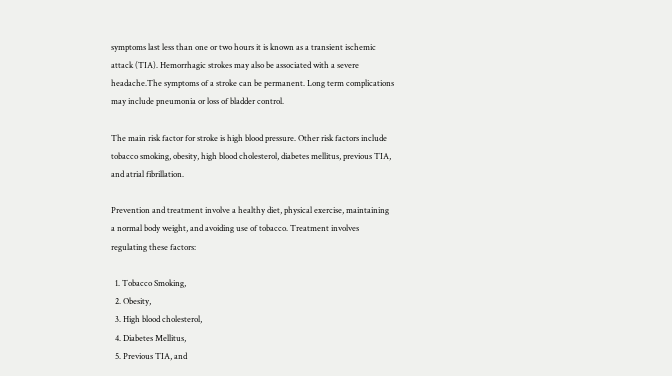symptoms last less than one or two hours it is known as a transient ischemic attack (TIA). Hemorrhagic strokes may also be associated with a severe headache.The symptoms of a stroke can be permanent. Long term complications may include pneumonia or loss of bladder control.

The main risk factor for stroke is high blood pressure. Other risk factors include tobacco smoking, obesity, high blood cholesterol, diabetes mellitus, previous TIA, and atrial fibrillation.

Prevention and treatment involve a healthy diet, physical exercise, maintaining a normal body weight, and avoiding use of tobacco. Treatment involves regulating these factors:

  1. Tobacco Smoking,
  2. Obesity,
  3. High blood cholesterol,
  4. Diabetes Mellitus,
  5. Previous TIA, and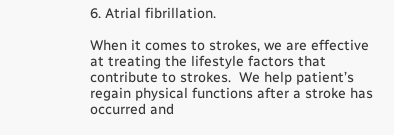6. Atrial fibrillation.

When it comes to strokes, we are effective at treating the lifestyle factors that contribute to strokes.  We help patient’s regain physical functions after a stroke has occurred and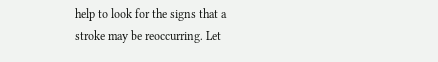help to look for the signs that a stroke may be reoccurring. Let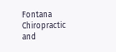Fontana Chiropractic and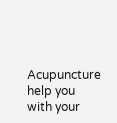Acupuncture help you with your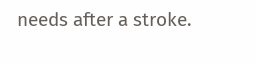needs after a stroke.